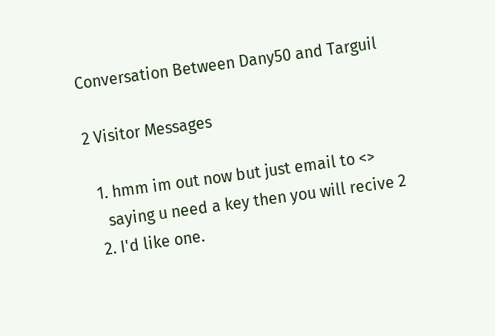Conversation Between Dany50 and Targuil

2 Visitor Messages

  1. hmm im out now but just email to <>
    saying u need a key then you will recive 2
  2. I'd like one.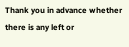Thank you in advance whether there is any left or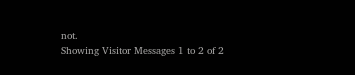not.
Showing Visitor Messages 1 to 2 of 2